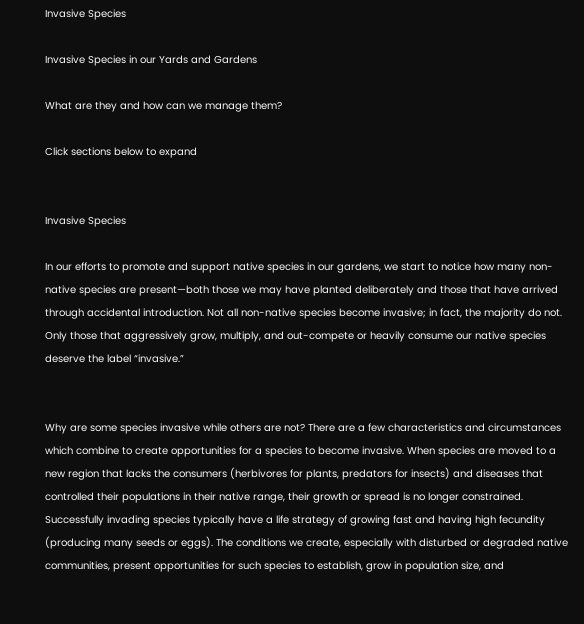Invasive Species

Invasive Species in our Yards and Gardens

What are they and how can we manage them?

Click sections below to expand


Invasive Species

In our efforts to promote and support native species in our gardens, we start to notice how many non-native species are present—both those we may have planted deliberately and those that have arrived through accidental introduction. Not all non-native species become invasive; in fact, the majority do not. Only those that aggressively grow, multiply, and out-compete or heavily consume our native species deserve the label “invasive.”


Why are some species invasive while others are not? There are a few characteristics and circumstances which combine to create opportunities for a species to become invasive. When species are moved to a new region that lacks the consumers (herbivores for plants, predators for insects) and diseases that controlled their populations in their native range, their growth or spread is no longer constrained. Successfully invading species typically have a life strategy of growing fast and having high fecundity (producing many seeds or eggs). The conditions we create, especially with disturbed or degraded native communities, present opportunities for such species to establish, grow in population size, and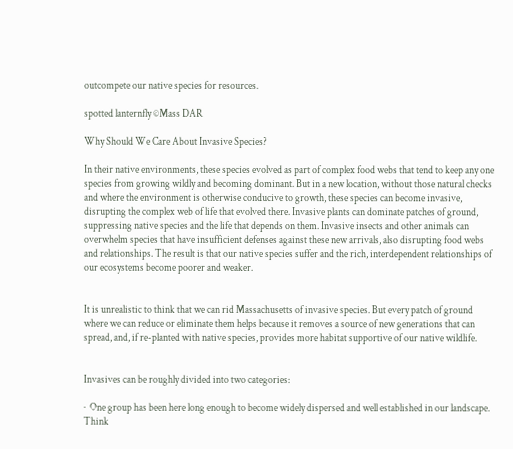outcompete our native species for resources.

spotted lanternfly ©Mass DAR

Why Should We Care About Invasive Species?

In their native environments, these species evolved as part of complex food webs that tend to keep any one species from growing wildly and becoming dominant. But in a new location, without those natural checks and where the environment is otherwise conducive to growth, these species can become invasive, disrupting the complex web of life that evolved there. Invasive plants can dominate patches of ground, suppressing native species and the life that depends on them. Invasive insects and other animals can overwhelm species that have insufficient defenses against these new arrivals, also disrupting food webs and relationships. The result is that our native species suffer and the rich, interdependent relationships of our ecosystems become poorer and weaker.


It is unrealistic to think that we can rid Massachusetts of invasive species. But every patch of ground where we can reduce or eliminate them helps because it removes a source of new generations that can spread, and, if re-planted with native species, provides more habitat supportive of our native wildlife.


Invasives can be roughly divided into two categories:

·  One group has been here long enough to become widely dispersed and well established in our landscape. Think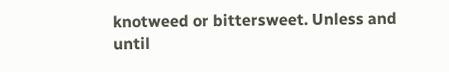knotweed or bittersweet. Unless and until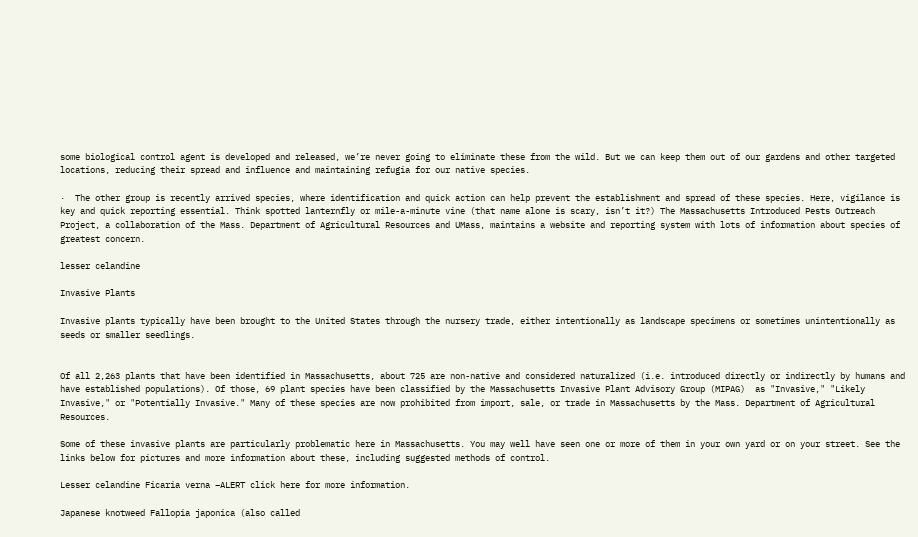some biological control agent is developed and released, we’re never going to eliminate these from the wild. But we can keep them out of our gardens and other targeted locations, reducing their spread and influence and maintaining refugia for our native species.

·  The other group is recently arrived species, where identification and quick action can help prevent the establishment and spread of these species. Here, vigilance is key and quick reporting essential. Think spotted lanternfly or mile-a-minute vine (that name alone is scary, isn’t it?) The Massachusetts Introduced Pests Outreach Project, a collaboration of the Mass. Department of Agricultural Resources and UMass, maintains a website and reporting system with lots of information about species of greatest concern.

lesser celandine

Invasive Plants

Invasive plants typically have been brought to the United States through the nursery trade, either intentionally as landscape specimens or sometimes unintentionally as seeds or smaller seedlings.


Of all 2,263 plants that have been identified in Massachusetts, about 725 are non-native and considered naturalized (i.e. introduced directly or indirectly by humans and have established populations). Of those, 69 plant species have been classified by the Massachusetts Invasive Plant Advisory Group (MIPAG)  as "Invasive," "Likely Invasive," or "Potentially Invasive." Many of these species are now prohibited from import, sale, or trade in Massachusetts by the Mass. Department of Agricultural Resources.

Some of these invasive plants are particularly problematic here in Massachusetts. You may well have seen one or more of them in your own yard or on your street. See the links below for pictures and more information about these, including suggested methods of control.

Lesser celandine Ficaria verna –ALERT click here for more information.

Japanese knotweed Fallopia japonica (also called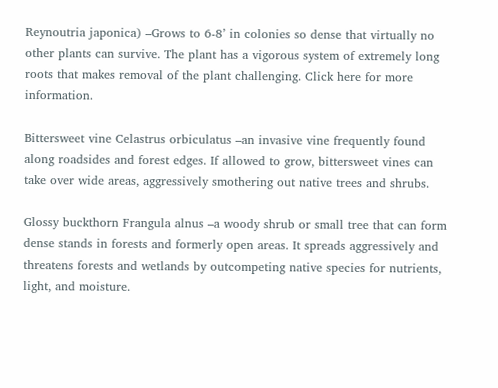Reynoutria japonica) –Grows to 6-8’ in colonies so dense that virtually no other plants can survive. The plant has a vigorous system of extremely long roots that makes removal of the plant challenging. Click here for more information.

Bittersweet vine Celastrus orbiculatus –an invasive vine frequently found along roadsides and forest edges. If allowed to grow, bittersweet vines can take over wide areas, aggressively smothering out native trees and shrubs.

Glossy buckthorn Frangula alnus –a woody shrub or small tree that can form dense stands in forests and formerly open areas. It spreads aggressively and threatens forests and wetlands by outcompeting native species for nutrients, light, and moisture.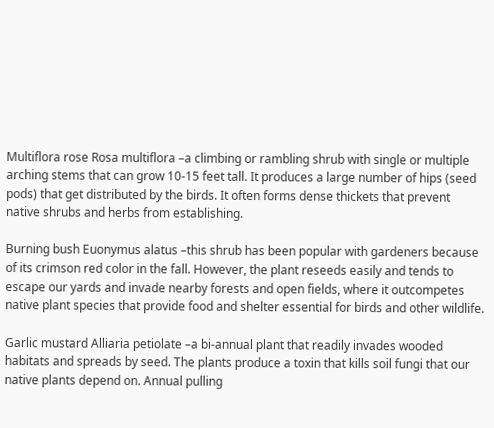Multiflora rose Rosa multiflora –a climbing or rambling shrub with single or multiple arching stems that can grow 10-15 feet tall. It produces a large number of hips (seed pods) that get distributed by the birds. It often forms dense thickets that prevent native shrubs and herbs from establishing.

Burning bush Euonymus alatus –this shrub has been popular with gardeners because of its crimson red color in the fall. However, the plant reseeds easily and tends to escape our yards and invade nearby forests and open fields, where it outcompetes native plant species that provide food and shelter essential for birds and other wildlife.

Garlic mustard Alliaria petiolate –a bi-annual plant that readily invades wooded habitats and spreads by seed. The plants produce a toxin that kills soil fungi that our native plants depend on. Annual pulling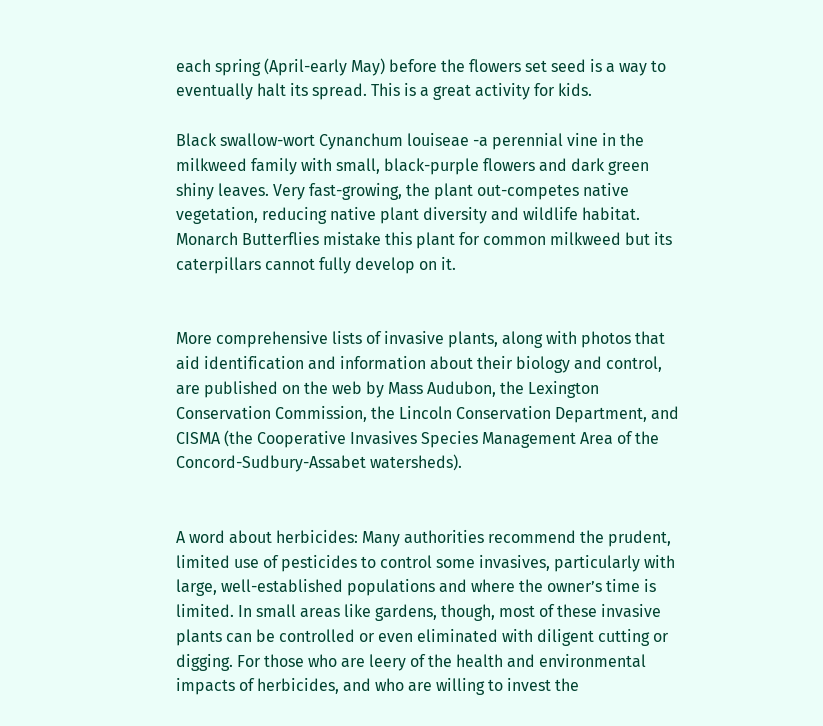each spring (April-early May) before the flowers set seed is a way to eventually halt its spread. This is a great activity for kids.

Black swallow-wort Cynanchum louiseae -a perennial vine in the milkweed family with small, black-purple flowers and dark green shiny leaves. Very fast-growing, the plant out-competes native vegetation, reducing native plant diversity and wildlife habitat. Monarch Butterflies mistake this plant for common milkweed but its caterpillars cannot fully develop on it.


More comprehensive lists of invasive plants, along with photos that aid identification and information about their biology and control, are published on the web by Mass Audubon, the Lexington Conservation Commission, the Lincoln Conservation Department, and CISMA (the Cooperative Invasives Species Management Area of the Concord-Sudbury-Assabet watersheds).


A word about herbicides: Many authorities recommend the prudent, limited use of pesticides to control some invasives, particularly with large, well-established populations and where the owner’s time is limited. In small areas like gardens, though, most of these invasive plants can be controlled or even eliminated with diligent cutting or digging. For those who are leery of the health and environmental impacts of herbicides, and who are willing to invest the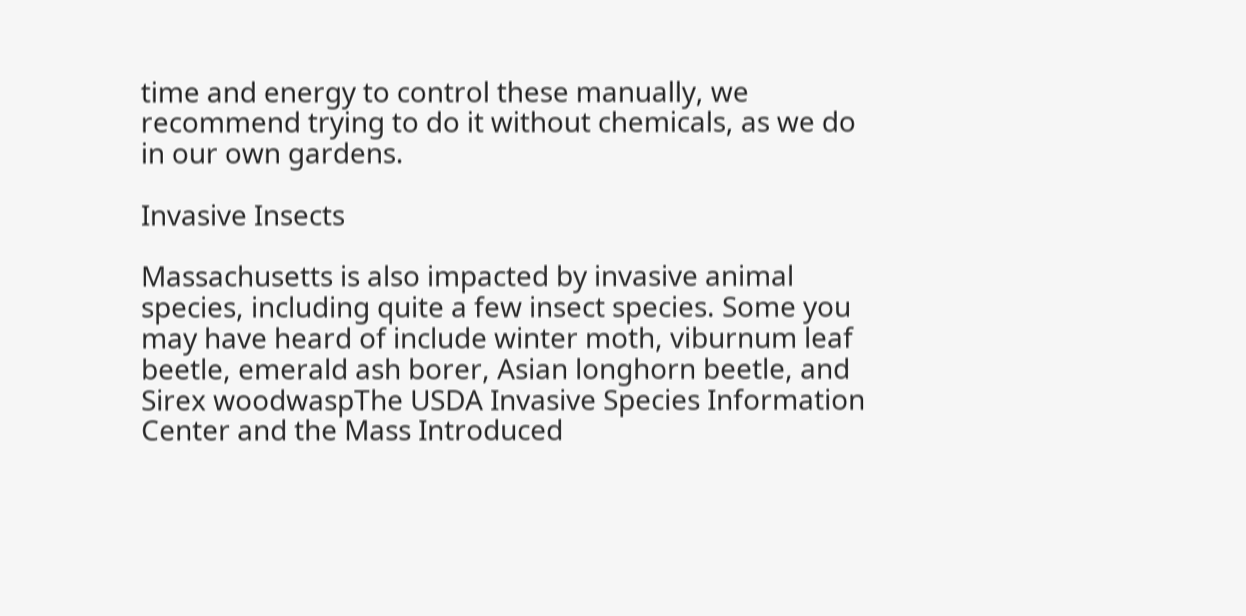time and energy to control these manually, we recommend trying to do it without chemicals, as we do in our own gardens.

Invasive Insects

Massachusetts is also impacted by invasive animal species, including quite a few insect species. Some you may have heard of include winter moth, viburnum leaf beetle, emerald ash borer, Asian longhorn beetle, and Sirex woodwaspThe USDA Invasive Species Information Center and the Mass Introduced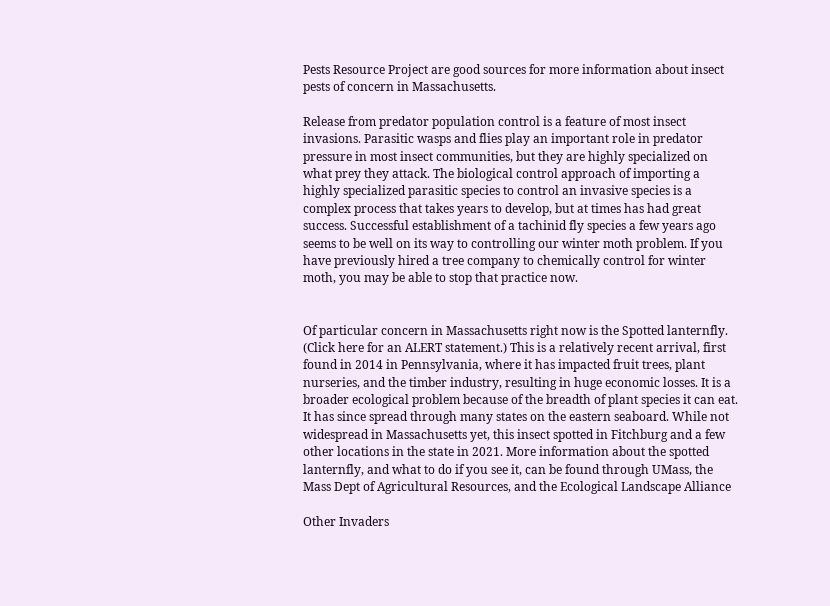Pests Resource Project are good sources for more information about insect pests of concern in Massachusetts.

Release from predator population control is a feature of most insect invasions. Parasitic wasps and flies play an important role in predator pressure in most insect communities, but they are highly specialized on what prey they attack. The biological control approach of importing a highly specialized parasitic species to control an invasive species is a complex process that takes years to develop, but at times has had great success. Successful establishment of a tachinid fly species a few years ago seems to be well on its way to controlling our winter moth problem. If you have previously hired a tree company to chemically control for winter moth, you may be able to stop that practice now.


Of particular concern in Massachusetts right now is the Spotted lanternfly. (Click here for an ALERT statement.) This is a relatively recent arrival, first found in 2014 in Pennsylvania, where it has impacted fruit trees, plant nurseries, and the timber industry, resulting in huge economic losses. It is a broader ecological problem because of the breadth of plant species it can eat. It has since spread through many states on the eastern seaboard. While not widespread in Massachusetts yet, this insect spotted in Fitchburg and a few other locations in the state in 2021. More information about the spotted lanternfly, and what to do if you see it, can be found through UMass, the Mass Dept of Agricultural Resources, and the Ecological Landscape Alliance

Other Invaders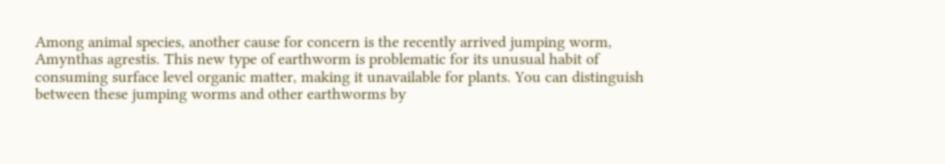Among animal species, another cause for concern is the recently arrived jumping worm, Amynthas agrestis. This new type of earthworm is problematic for its unusual habit of consuming surface level organic matter, making it unavailable for plants. You can distinguish between these jumping worms and other earthworms by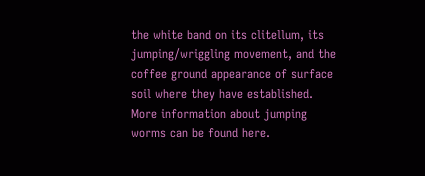the white band on its clitellum, its jumping/wriggling movement, and the coffee ground appearance of surface soil where they have established. More information about jumping worms can be found here.